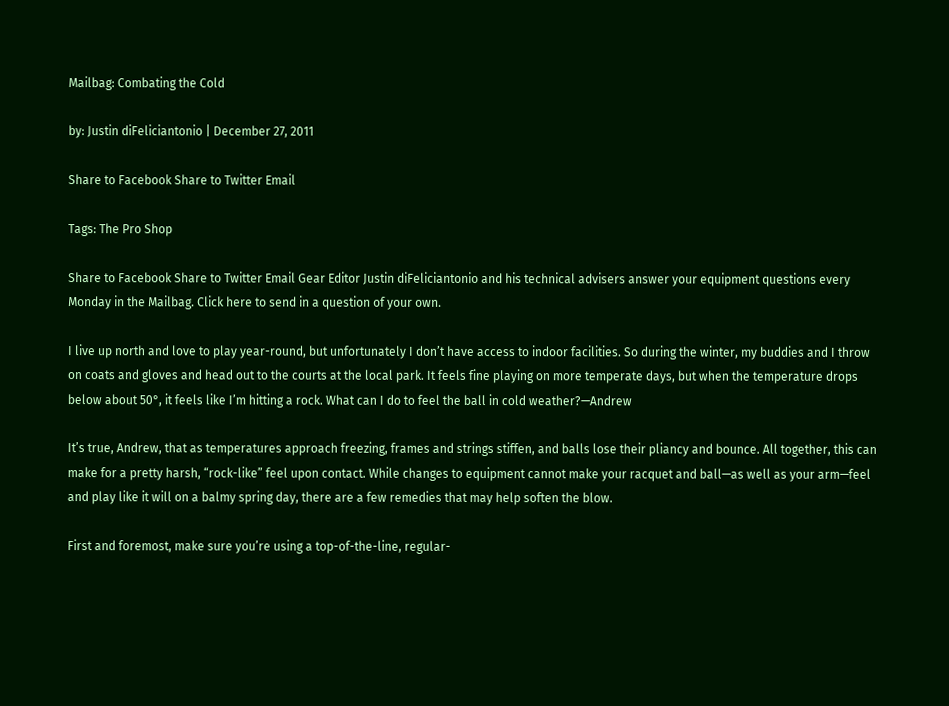Mailbag: Combating the Cold

by: Justin diFeliciantonio | December 27, 2011

Share to Facebook Share to Twitter Email

Tags: The Pro Shop

Share to Facebook Share to Twitter Email Gear Editor Justin diFeliciantonio and his technical advisers answer your equipment questions every Monday in the Mailbag. Click here to send in a question of your own.

I live up north and love to play year-round, but unfortunately I don’t have access to indoor facilities. So during the winter, my buddies and I throw on coats and gloves and head out to the courts at the local park. It feels fine playing on more temperate days, but when the temperature drops below about 50°, it feels like I’m hitting a rock. What can I do to feel the ball in cold weather?—Andrew

It’s true, Andrew, that as temperatures approach freezing, frames and strings stiffen, and balls lose their pliancy and bounce. All together, this can make for a pretty harsh, “rock-like” feel upon contact. While changes to equipment cannot make your racquet and ball—as well as your arm—feel and play like it will on a balmy spring day, there are a few remedies that may help soften the blow.

First and foremost, make sure you’re using a top-of-the-line, regular-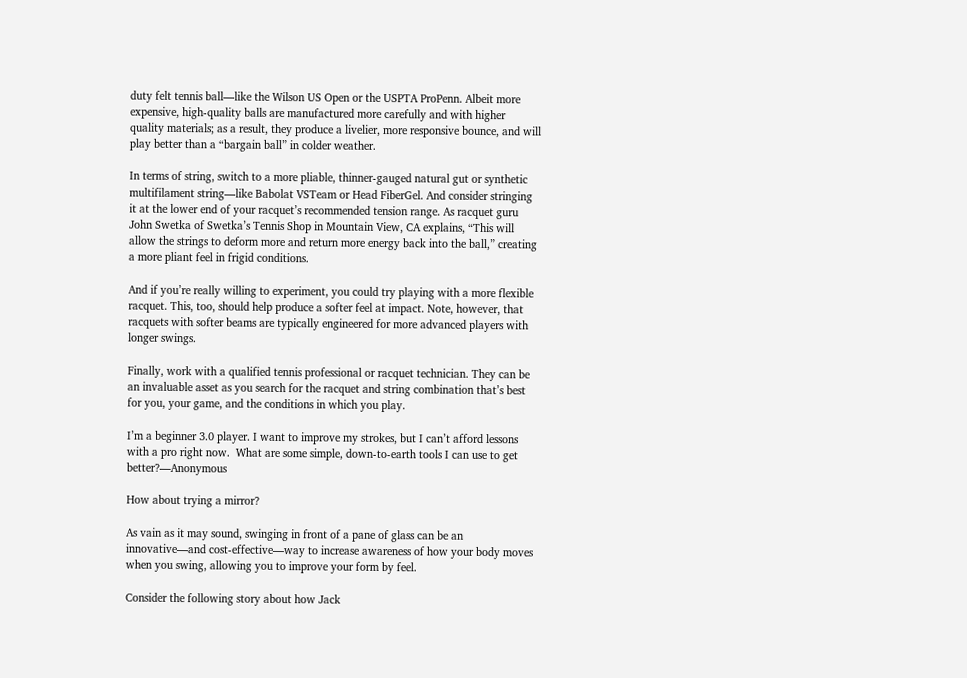duty felt tennis ball—like the Wilson US Open or the USPTA ProPenn. Albeit more expensive, high-quality balls are manufactured more carefully and with higher quality materials; as a result, they produce a livelier, more responsive bounce, and will play better than a “bargain ball” in colder weather.

In terms of string, switch to a more pliable, thinner-gauged natural gut or synthetic multifilament string—like Babolat VSTeam or Head FiberGel. And consider stringing it at the lower end of your racquet’s recommended tension range. As racquet guru John Swetka of Swetka’s Tennis Shop in Mountain View, CA explains, “This will allow the strings to deform more and return more energy back into the ball,” creating a more pliant feel in frigid conditions.

And if you’re really willing to experiment, you could try playing with a more flexible racquet. This, too, should help produce a softer feel at impact. Note, however, that racquets with softer beams are typically engineered for more advanced players with longer swings.

Finally, work with a qualified tennis professional or racquet technician. They can be an invaluable asset as you search for the racquet and string combination that’s best for you, your game, and the conditions in which you play.

I’m a beginner 3.0 player. I want to improve my strokes, but I can’t afford lessons with a pro right now.  What are some simple, down-to-earth tools I can use to get better?—Anonymous

How about trying a mirror?

As vain as it may sound, swinging in front of a pane of glass can be an innovative—and cost-effective—way to increase awareness of how your body moves when you swing, allowing you to improve your form by feel.

Consider the following story about how Jack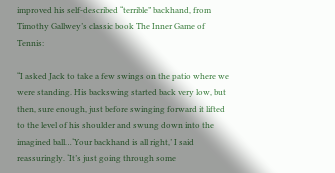improved his self-described “terrible” backhand, from Timothy Gallwey’s classic book The Inner Game of Tennis:

“I asked Jack to take a few swings on the patio where we were standing. His backswing started back very low, but then, sure enough, just before swinging forward it lifted to the level of his shoulder and swung down into the imagined ball…‘Your backhand is all right,’ I said reassuringly. ‘It’s just going through some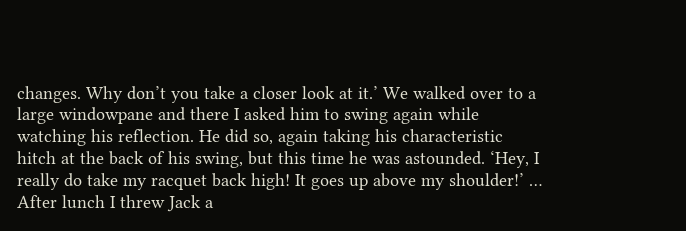changes. Why don’t you take a closer look at it.’ We walked over to a large windowpane and there I asked him to swing again while watching his reflection. He did so, again taking his characteristic hitch at the back of his swing, but this time he was astounded. ‘Hey, I really do take my racquet back high! It goes up above my shoulder!’ … After lunch I threw Jack a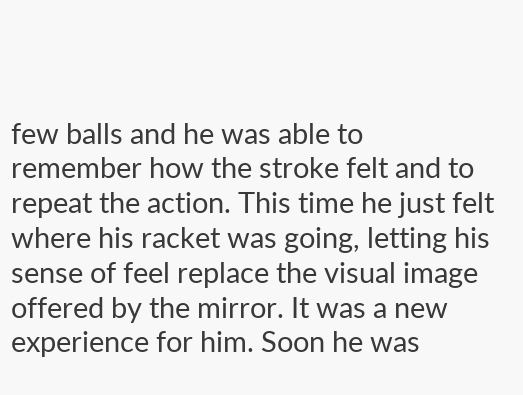few balls and he was able to remember how the stroke felt and to repeat the action. This time he just felt where his racket was going, letting his sense of feel replace the visual image offered by the mirror. It was a new experience for him. Soon he was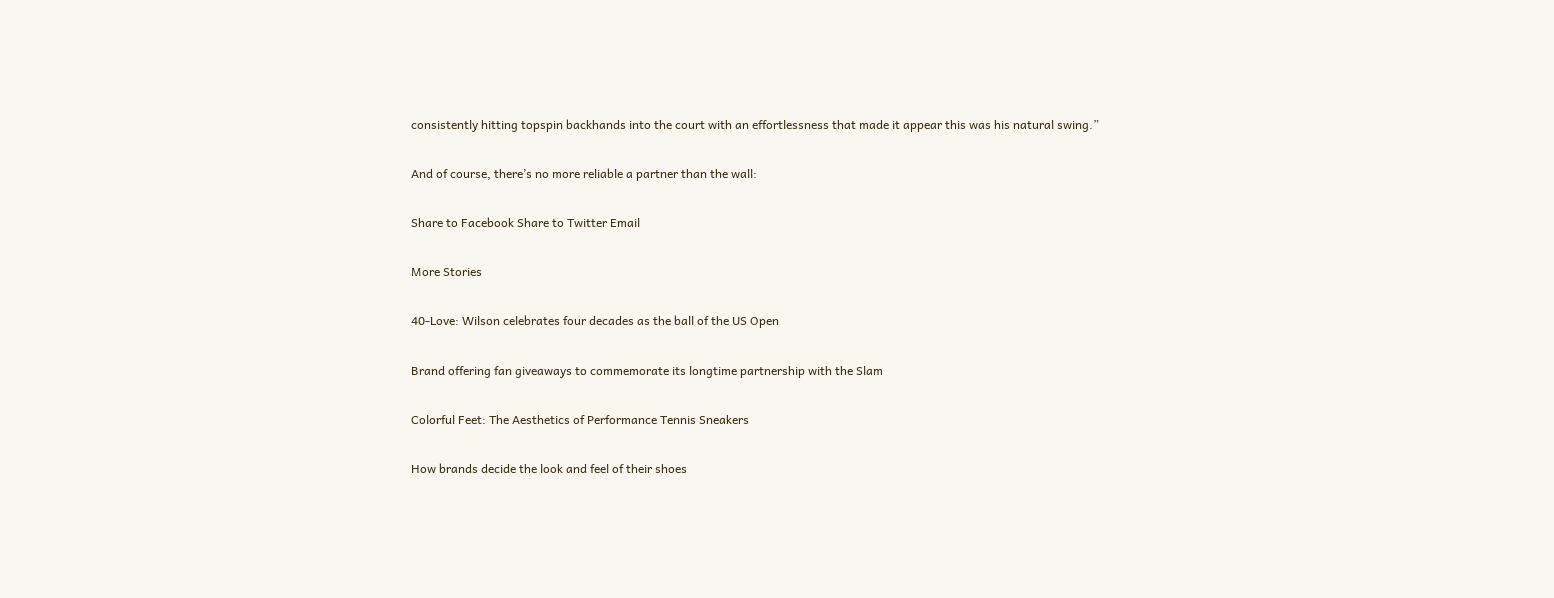consistently hitting topspin backhands into the court with an effortlessness that made it appear this was his natural swing.”

And of course, there’s no more reliable a partner than the wall:

Share to Facebook Share to Twitter Email

More Stories

40-Love: Wilson celebrates four decades as the ball of the US Open

Brand offering fan giveaways to commemorate its longtime partnership with the Slam

Colorful Feet: The Aesthetics of Performance Tennis Sneakers

How brands decide the look and feel of their shoes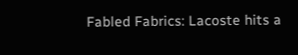Fabled Fabrics: Lacoste hits a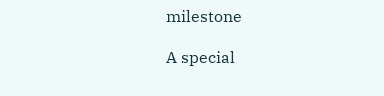milestone

A special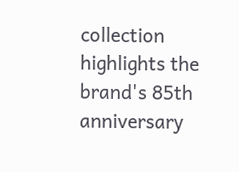collection highlights the brand's 85th anniversary